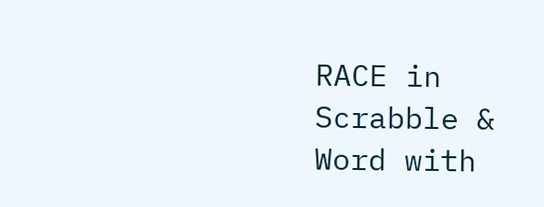RACE in Scrabble & Word with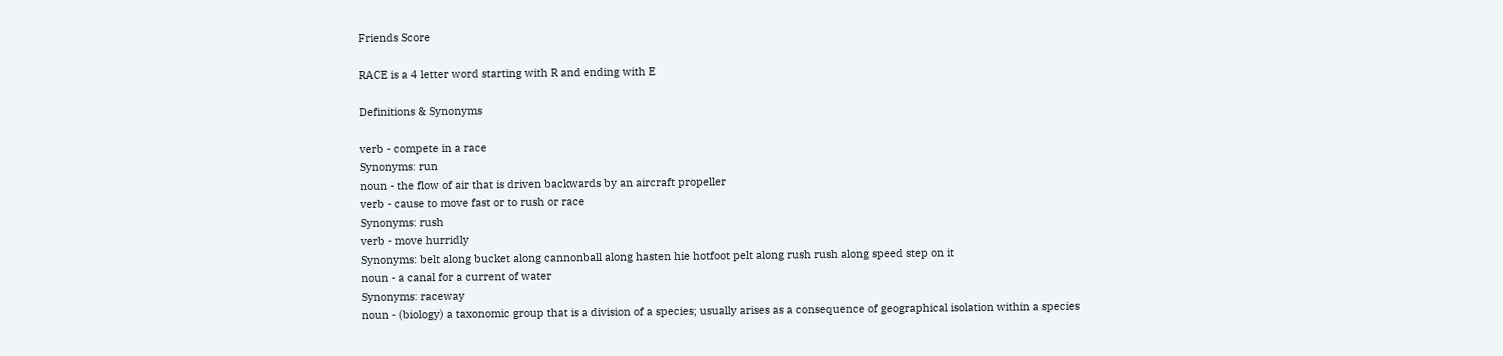Friends Score

RACE is a 4 letter word starting with R and ending with E

Definitions & Synonyms

verb - compete in a race
Synonyms: run
noun - the flow of air that is driven backwards by an aircraft propeller
verb - cause to move fast or to rush or race
Synonyms: rush
verb - move hurridly
Synonyms: belt along bucket along cannonball along hasten hie hotfoot pelt along rush rush along speed step on it
noun - a canal for a current of water
Synonyms: raceway
noun - (biology) a taxonomic group that is a division of a species; usually arises as a consequence of geographical isolation within a species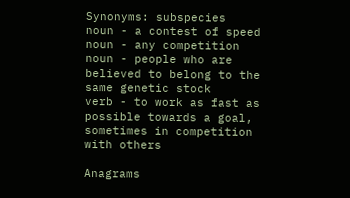Synonyms: subspecies
noun - a contest of speed
noun - any competition
noun - people who are believed to belong to the same genetic stock
verb - to work as fast as possible towards a goal, sometimes in competition with others

Anagrams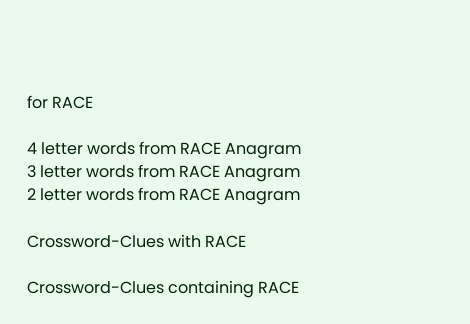for RACE

4 letter words from RACE Anagram
3 letter words from RACE Anagram
2 letter words from RACE Anagram

Crossword-Clues with RACE

Crossword-Clues containing RACE